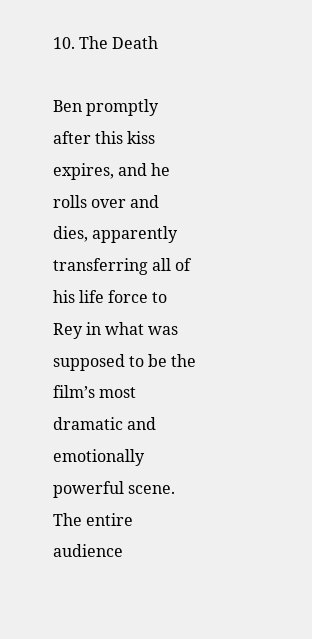10. The Death

Ben promptly after this kiss expires, and he rolls over and dies, apparently transferring all of his life force to Rey in what was supposed to be the film’s most dramatic and emotionally powerful scene. The entire audience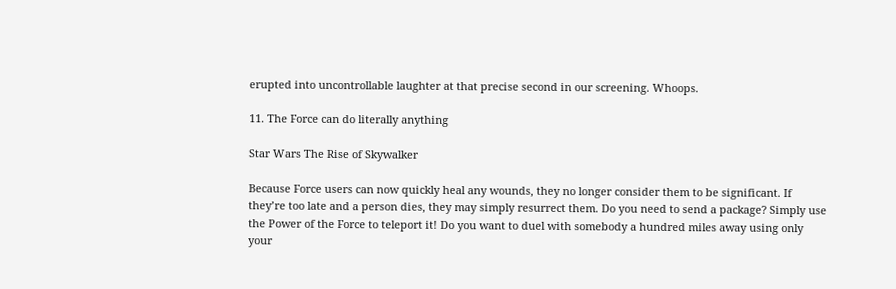erupted into uncontrollable laughter at that precise second in our screening. Whoops.

11. The Force can do literally anything

Star Wars The Rise of Skywalker

Because Force users can now quickly heal any wounds, they no longer consider them to be significant. If they’re too late and a person dies, they may simply resurrect them. Do you need to send a package? Simply use the Power of the Force to teleport it! Do you want to duel with somebody a hundred miles away using only your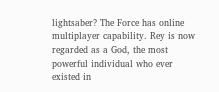lightsaber? The Force has online multiplayer capability. Rey is now regarded as a God, the most powerful individual who ever existed in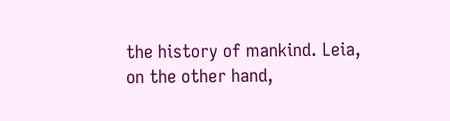the history of mankind. Leia, on the other hand,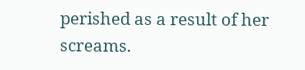perished as a result of her screams.